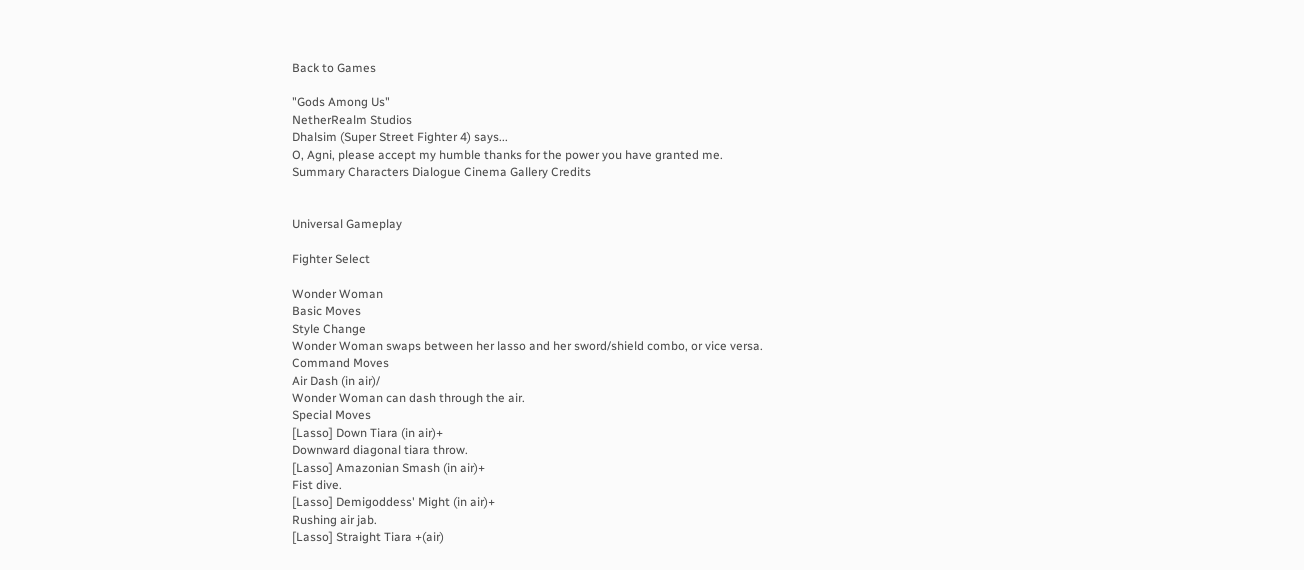Back to Games

"Gods Among Us"
NetherRealm Studios
Dhalsim (Super Street Fighter 4) says...
O, Agni, please accept my humble thanks for the power you have granted me.
Summary Characters Dialogue Cinema Gallery Credits


Universal Gameplay

Fighter Select

Wonder Woman
Basic Moves
Style Change
Wonder Woman swaps between her lasso and her sword/shield combo, or vice versa.
Command Moves
Air Dash (in air)/
Wonder Woman can dash through the air.
Special Moves
[Lasso] Down Tiara (in air)+
Downward diagonal tiara throw.
[Lasso] Amazonian Smash (in air)+
Fist dive.
[Lasso] Demigoddess' Might (in air)+
Rushing air jab.
[Lasso] Straight Tiara +(air)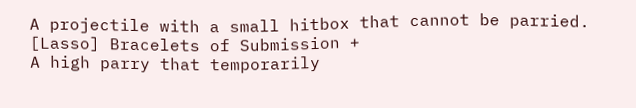A projectile with a small hitbox that cannot be parried.
[Lasso] Bracelets of Submission +
A high parry that temporarily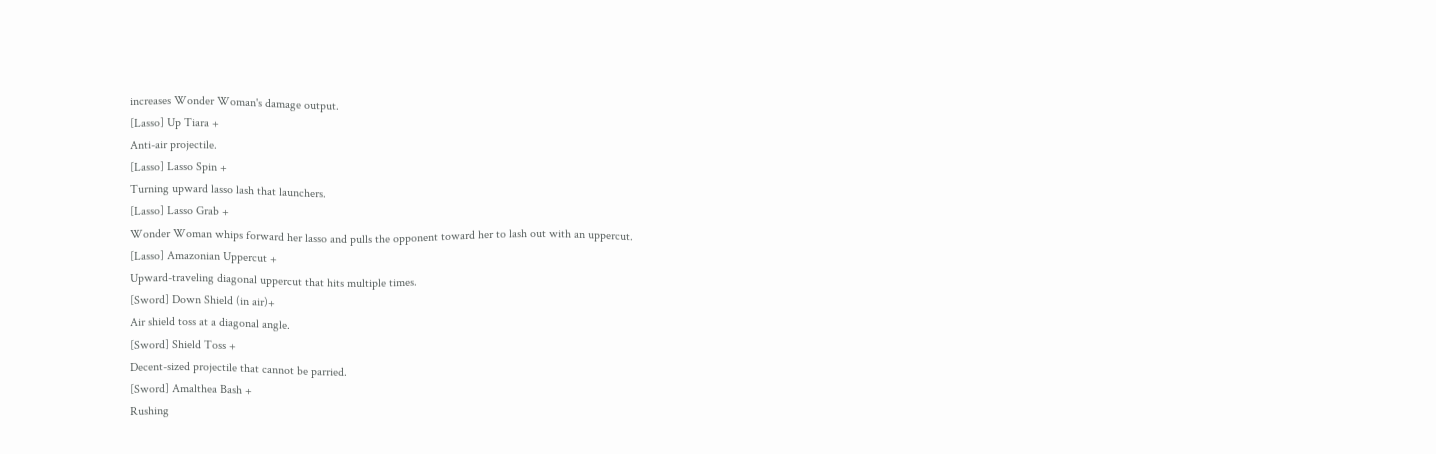increases Wonder Woman's damage output.
[Lasso] Up Tiara +
Anti-air projectile.
[Lasso] Lasso Spin +
Turning upward lasso lash that launchers.
[Lasso] Lasso Grab +
Wonder Woman whips forward her lasso and pulls the opponent toward her to lash out with an uppercut.
[Lasso] Amazonian Uppercut +
Upward-traveling diagonal uppercut that hits multiple times.
[Sword] Down Shield (in air)+
Air shield toss at a diagonal angle.
[Sword] Shield Toss +
Decent-sized projectile that cannot be parried.
[Sword] Amalthea Bash +
Rushing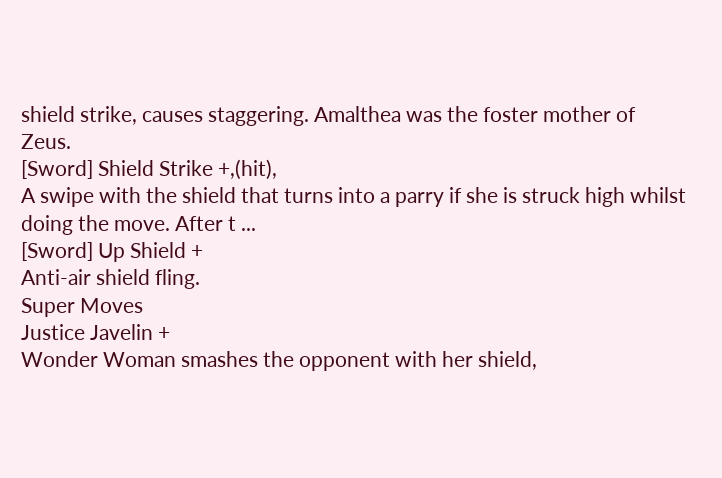shield strike, causes staggering. Amalthea was the foster mother of Zeus.
[Sword] Shield Strike +,(hit),
A swipe with the shield that turns into a parry if she is struck high whilst doing the move. After t ...
[Sword] Up Shield +
Anti-air shield fling.
Super Moves
Justice Javelin +
Wonder Woman smashes the opponent with her shield,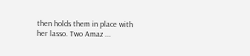then holds them in place with her lasso. Two Amaz ...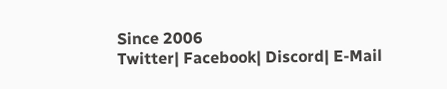Since 2006
Twitter| Facebook| Discord| E-Mail